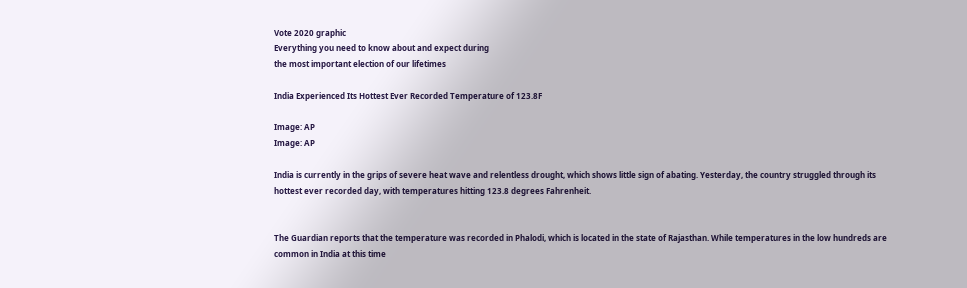Vote 2020 graphic
Everything you need to know about and expect during
the most important election of our lifetimes

India Experienced Its Hottest Ever Recorded Temperature of 123.8F

Image: AP
Image: AP

India is currently in the grips of severe heat wave and relentless drought, which shows little sign of abating. Yesterday, the country struggled through its hottest ever recorded day, with temperatures hitting 123.8 degrees Fahrenheit.


The Guardian reports that the temperature was recorded in Phalodi, which is located in the state of Rajasthan. While temperatures in the low hundreds are common in India at this time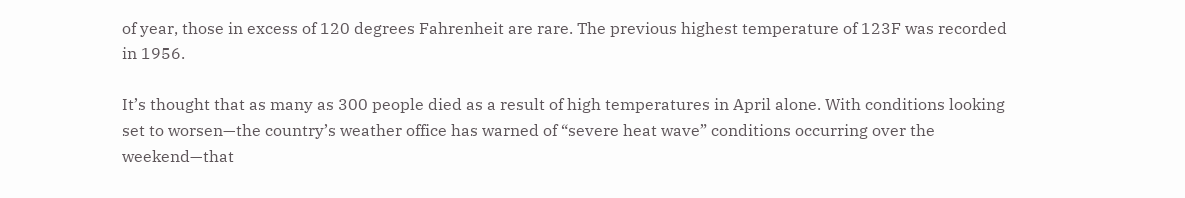of year, those in excess of 120 degrees Fahrenheit are rare. The previous highest temperature of 123F was recorded in 1956.

It’s thought that as many as 300 people died as a result of high temperatures in April alone. With conditions looking set to worsen—the country’s weather office has warned of “severe heat wave” conditions occurring over the weekend—that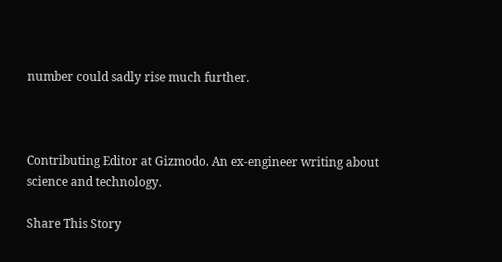number could sadly rise much further.



Contributing Editor at Gizmodo. An ex-engineer writing about science and technology.

Share This Story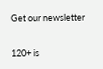Get our newsletter


120+ is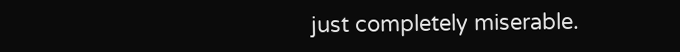just completely miserable.